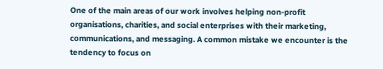One of the main areas of our work involves helping non-profit organisations, charities, and social enterprises with their marketing, communications, and messaging. A common mistake we encounter is the tendency to focus on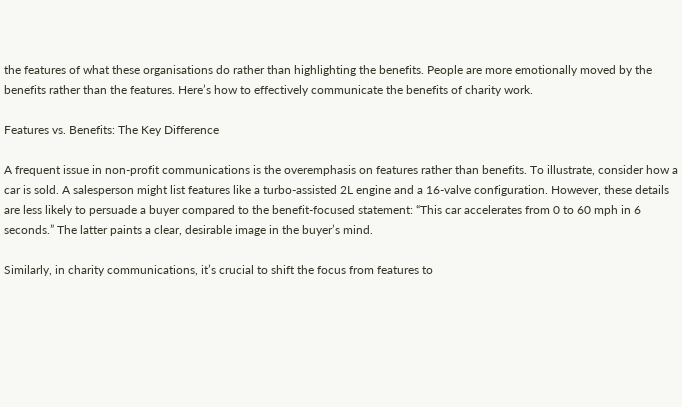the features of what these organisations do rather than highlighting the benefits. People are more emotionally moved by the benefits rather than the features. Here’s how to effectively communicate the benefits of charity work.

Features vs. Benefits: The Key Difference

A frequent issue in non-profit communications is the overemphasis on features rather than benefits. To illustrate, consider how a car is sold. A salesperson might list features like a turbo-assisted 2L engine and a 16-valve configuration. However, these details are less likely to persuade a buyer compared to the benefit-focused statement: “This car accelerates from 0 to 60 mph in 6 seconds.” The latter paints a clear, desirable image in the buyer’s mind.

Similarly, in charity communications, it’s crucial to shift the focus from features to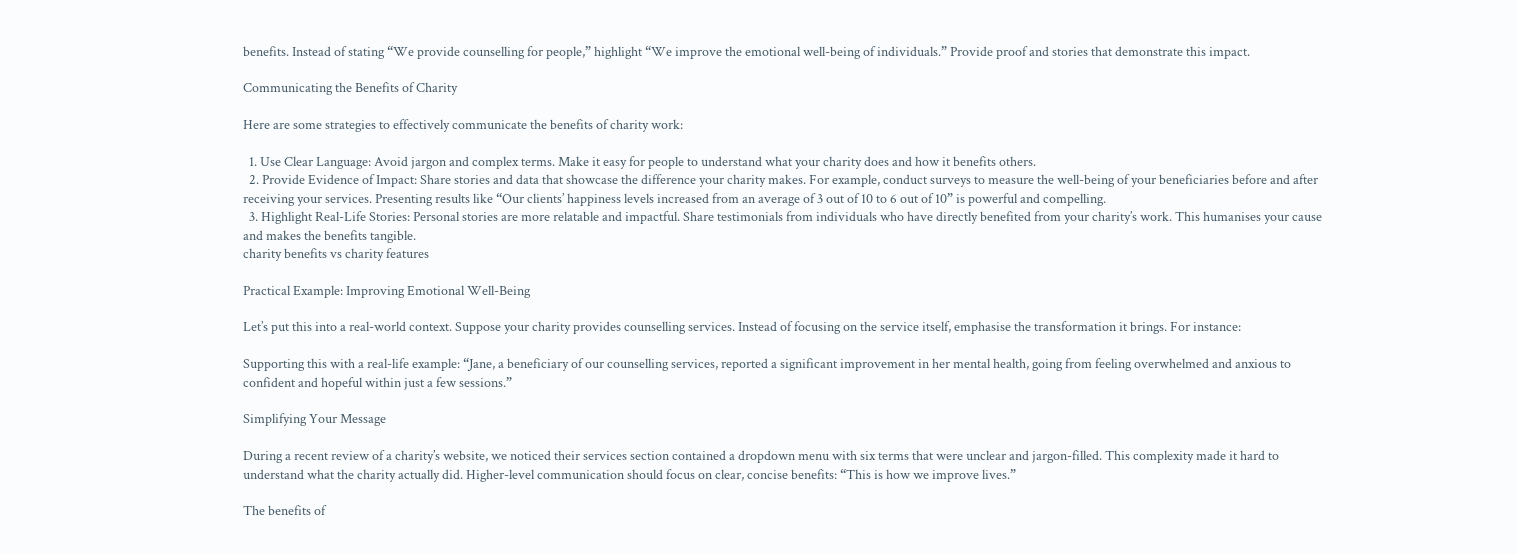benefits. Instead of stating “We provide counselling for people,” highlight “We improve the emotional well-being of individuals.” Provide proof and stories that demonstrate this impact.

Communicating the Benefits of Charity

Here are some strategies to effectively communicate the benefits of charity work:

  1. Use Clear Language: Avoid jargon and complex terms. Make it easy for people to understand what your charity does and how it benefits others.
  2. Provide Evidence of Impact: Share stories and data that showcase the difference your charity makes. For example, conduct surveys to measure the well-being of your beneficiaries before and after receiving your services. Presenting results like “Our clients’ happiness levels increased from an average of 3 out of 10 to 6 out of 10” is powerful and compelling.
  3. Highlight Real-Life Stories: Personal stories are more relatable and impactful. Share testimonials from individuals who have directly benefited from your charity’s work. This humanises your cause and makes the benefits tangible.
charity benefits vs charity features

Practical Example: Improving Emotional Well-Being

Let’s put this into a real-world context. Suppose your charity provides counselling services. Instead of focusing on the service itself, emphasise the transformation it brings. For instance:

Supporting this with a real-life example: “Jane, a beneficiary of our counselling services, reported a significant improvement in her mental health, going from feeling overwhelmed and anxious to confident and hopeful within just a few sessions.”

Simplifying Your Message

During a recent review of a charity’s website, we noticed their services section contained a dropdown menu with six terms that were unclear and jargon-filled. This complexity made it hard to understand what the charity actually did. Higher-level communication should focus on clear, concise benefits: “This is how we improve lives.”

The benefits of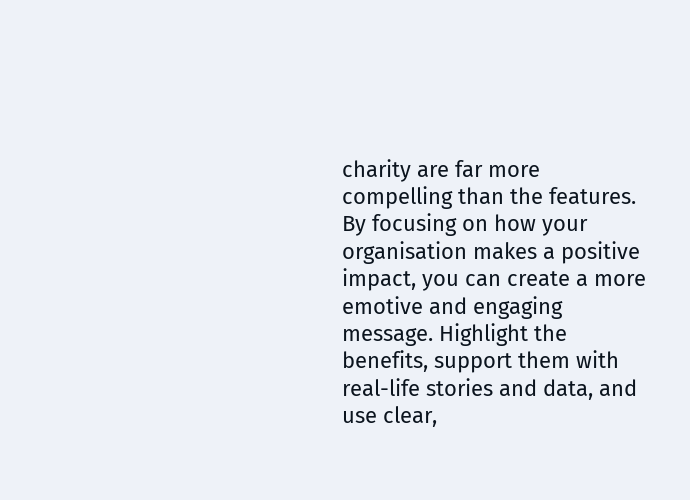charity are far more compelling than the features. By focusing on how your organisation makes a positive impact, you can create a more emotive and engaging message. Highlight the benefits, support them with real-life stories and data, and use clear,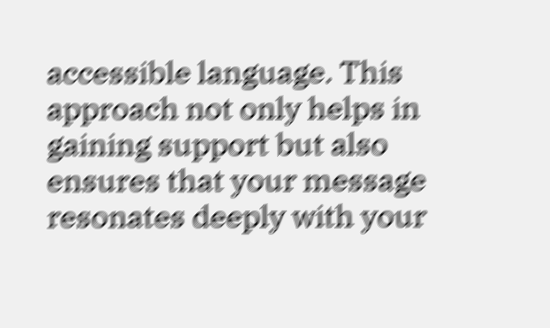accessible language. This approach not only helps in gaining support but also ensures that your message resonates deeply with your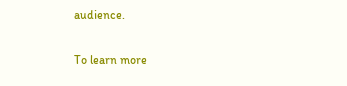audience.

To learn more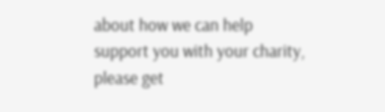about how we can help support you with your charity, please get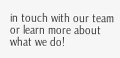in touch with our team or learn more about what we do!